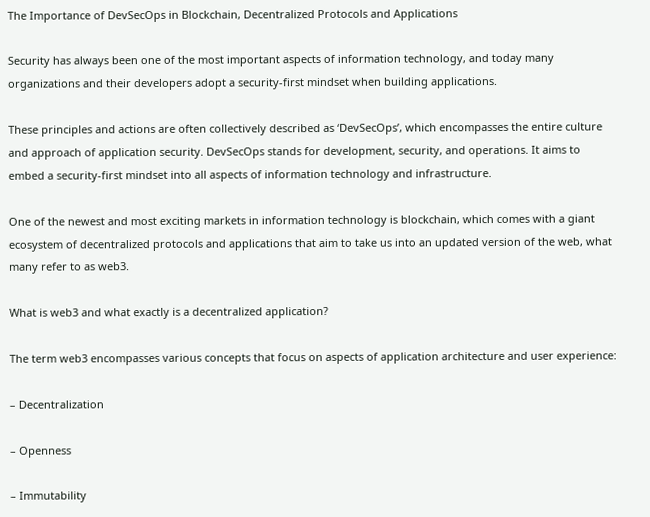The Importance of DevSecOps in Blockchain, Decentralized Protocols and Applications

Security has always been one of the most important aspects of information technology, and today many organizations and their developers adopt a security-first mindset when building applications.

These principles and actions are often collectively described as ‘DevSecOps’, which encompasses the entire culture and approach of application security. DevSecOps stands for development, security, and operations. It aims to embed a security-first mindset into all aspects of information technology and infrastructure.

One of the newest and most exciting markets in information technology is blockchain, which comes with a giant ecosystem of decentralized protocols and applications that aim to take us into an updated version of the web, what many refer to as web3.

What is web3 and what exactly is a decentralized application?

The term web3 encompasses various concepts that focus on aspects of application architecture and user experience:

– Decentralization

– Openness

– Immutability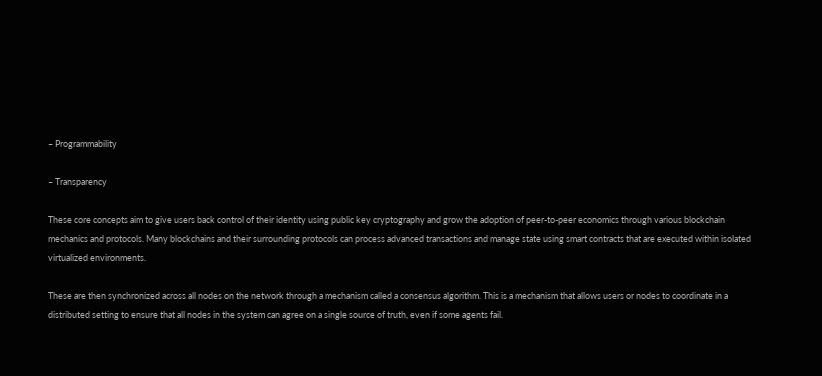– Programmability

– Transparency

These core concepts aim to give users back control of their identity using public key cryptography and grow the adoption of peer-to-peer economics through various blockchain mechanics and protocols. Many blockchains and their surrounding protocols can process advanced transactions and manage state using smart contracts that are executed within isolated virtualized environments.

These are then synchronized across all nodes on the network through a mechanism called a consensus algorithm. This is a mechanism that allows users or nodes to coordinate in a distributed setting to ensure that all nodes in the system can agree on a single source of truth, even if some agents fail.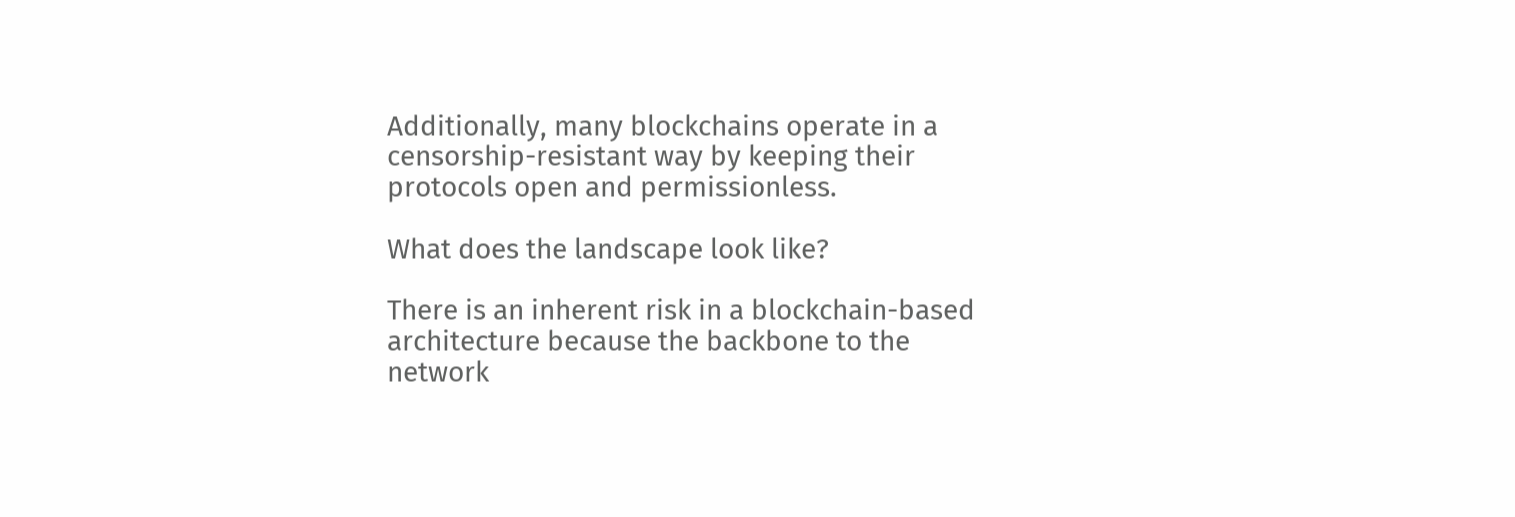Additionally, many blockchains operate in a censorship-resistant way by keeping their protocols open and permissionless.

What does the landscape look like?

There is an inherent risk in a blockchain-based architecture because the backbone to the network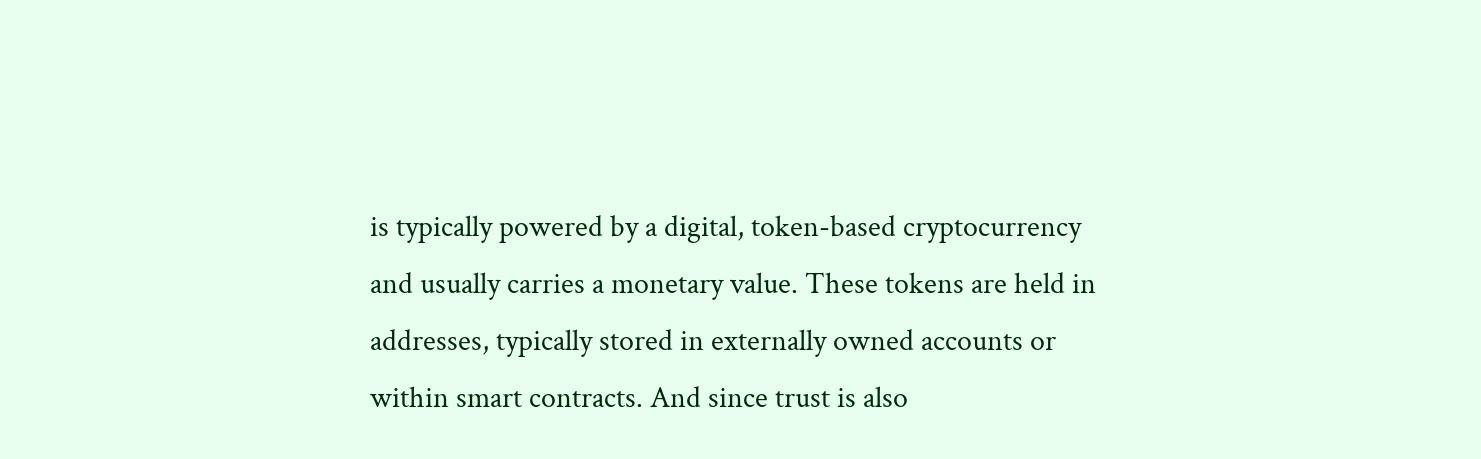is typically powered by a digital, token-based cryptocurrency and usually carries a monetary value. These tokens are held in addresses, typically stored in externally owned accounts or within smart contracts. And since trust is also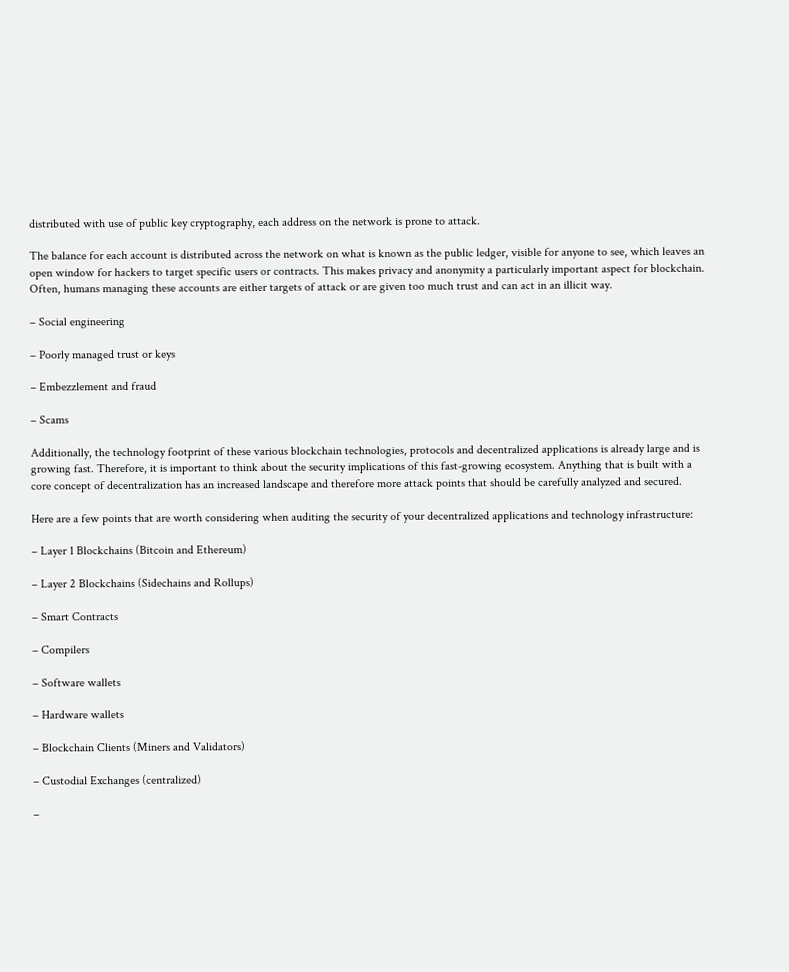distributed with use of public key cryptography, each address on the network is prone to attack.

The balance for each account is distributed across the network on what is known as the public ledger, visible for anyone to see, which leaves an open window for hackers to target specific users or contracts. This makes privacy and anonymity a particularly important aspect for blockchain. Often, humans managing these accounts are either targets of attack or are given too much trust and can act in an illicit way.

– Social engineering

– Poorly managed trust or keys

– Embezzlement and fraud

– Scams

Additionally, the technology footprint of these various blockchain technologies, protocols and decentralized applications is already large and is growing fast. Therefore, it is important to think about the security implications of this fast-growing ecosystem. Anything that is built with a core concept of decentralization has an increased landscape and therefore more attack points that should be carefully analyzed and secured.

Here are a few points that are worth considering when auditing the security of your decentralized applications and technology infrastructure:

– Layer 1 Blockchains (Bitcoin and Ethereum)

– Layer 2 Blockchains (Sidechains and Rollups)

– Smart Contracts

– Compilers

– Software wallets

– Hardware wallets

– Blockchain Clients (Miners and Validators)

– Custodial Exchanges (centralized)

–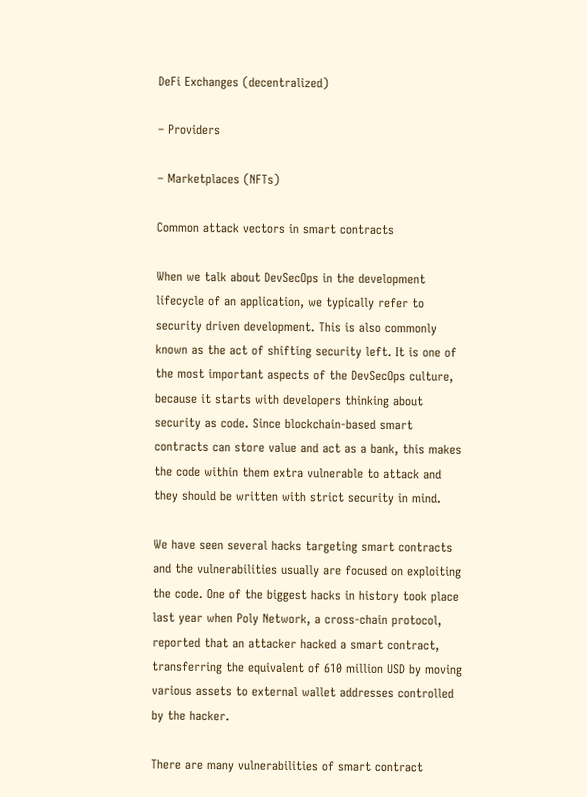DeFi Exchanges (decentralized)

– Providers

– Marketplaces (NFTs)

Common attack vectors in smart contracts

When we talk about DevSecOps in the development lifecycle of an application, we typically refer to security driven development. This is also commonly known as the act of shifting security left. It is one of the most important aspects of the DevSecOps culture, because it starts with developers thinking about security as code. Since blockchain-based smart contracts can store value and act as a bank, this makes the code within them extra vulnerable to attack and they should be written with strict security in mind.

We have seen several hacks targeting smart contracts and the vulnerabilities usually are focused on exploiting the code. One of the biggest hacks in history took place last year when Poly Network, a cross-chain protocol, reported that an attacker hacked a smart contract, transferring the equivalent of 610 million USD by moving various assets to external wallet addresses controlled by the hacker.

There are many vulnerabilities of smart contract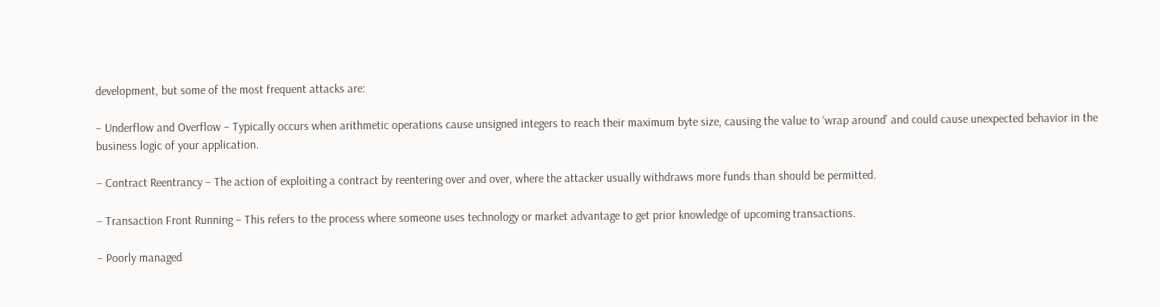development, but some of the most frequent attacks are:

– Underflow and Overflow – Typically occurs when arithmetic operations cause unsigned integers to reach their maximum byte size, causing the value to ‘wrap around’ and could cause unexpected behavior in the business logic of your application.

– Contract Reentrancy – The action of exploiting a contract by reentering over and over, where the attacker usually withdraws more funds than should be permitted.

– Transaction Front Running – This refers to the process where someone uses technology or market advantage to get prior knowledge of upcoming transactions.

– Poorly managed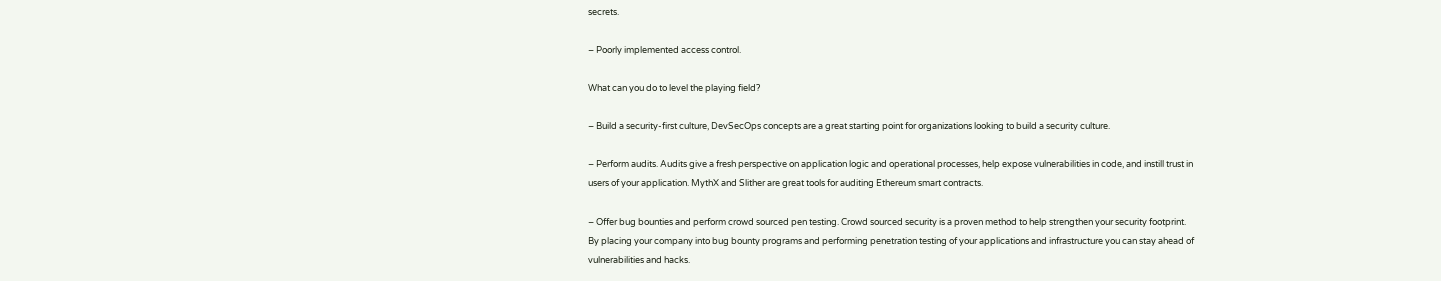secrets.

– Poorly implemented access control.

What can you do to level the playing field?

– Build a security-first culture, DevSecOps concepts are a great starting point for organizations looking to build a security culture.

– Perform audits. Audits give a fresh perspective on application logic and operational processes, help expose vulnerabilities in code, and instill trust in users of your application. MythX and Slither are great tools for auditing Ethereum smart contracts.

– Offer bug bounties and perform crowd sourced pen testing. Crowd sourced security is a proven method to help strengthen your security footprint. By placing your company into bug bounty programs and performing penetration testing of your applications and infrastructure you can stay ahead of vulnerabilities and hacks.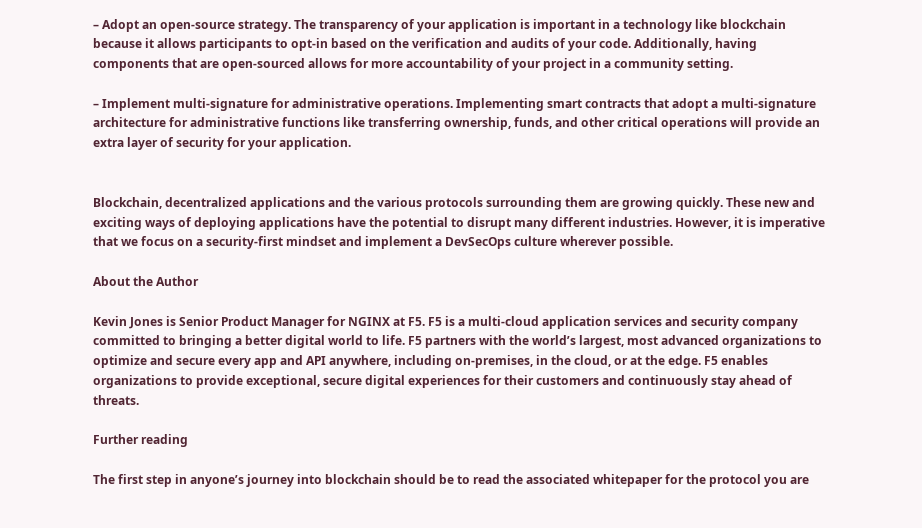– Adopt an open-source strategy. The transparency of your application is important in a technology like blockchain because it allows participants to opt-in based on the verification and audits of your code. Additionally, having components that are open-sourced allows for more accountability of your project in a community setting.

– Implement multi-signature for administrative operations. Implementing smart contracts that adopt a multi-signature architecture for administrative functions like transferring ownership, funds, and other critical operations will provide an extra layer of security for your application.


Blockchain, decentralized applications and the various protocols surrounding them are growing quickly. These new and exciting ways of deploying applications have the potential to disrupt many different industries. However, it is imperative that we focus on a security-first mindset and implement a DevSecOps culture wherever possible.

About the Author

Kevin Jones is Senior Product Manager for NGINX at F5. F5 is a multi-cloud application services and security company committed to bringing a better digital world to life. F5 partners with the world’s largest, most advanced organizations to optimize and secure every app and API anywhere, including on-premises, in the cloud, or at the edge. F5 enables organizations to provide exceptional, secure digital experiences for their customers and continuously stay ahead of threats.

Further reading

The first step in anyone’s journey into blockchain should be to read the associated whitepaper for the protocol you are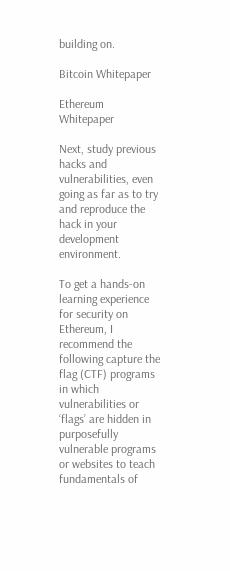building on.

Bitcoin Whitepaper

Ethereum Whitepaper

Next, study previous hacks and vulnerabilities, even going as far as to try and reproduce the hack in your development environment.

To get a hands-on learning experience for security on Ethereum, I recommend the following capture the flag (CTF) programs in which vulnerabilities or ‘flags’ are hidden in purposefully vulnerable programs or websites to teach fundamentals of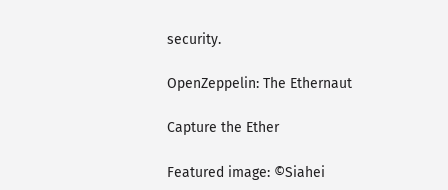security.

OpenZeppelin: The Ethernaut

Capture the Ether

Featured image: ©Siahei